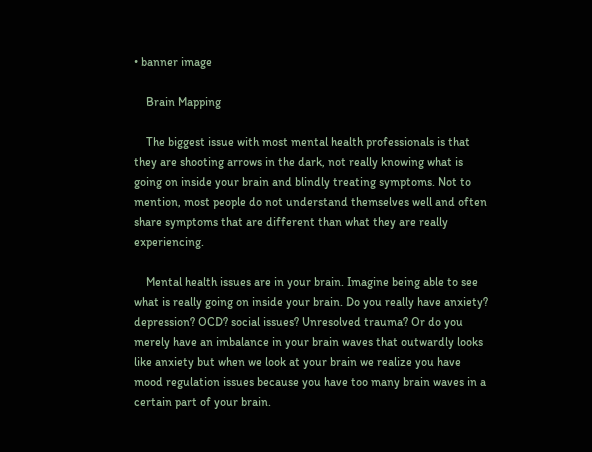• banner image

    Brain Mapping

    The biggest issue with most mental health professionals is that they are shooting arrows in the dark, not really knowing what is going on inside your brain and blindly treating symptoms. Not to mention, most people do not understand themselves well and often share symptoms that are different than what they are really experiencing.

    Mental health issues are in your brain. Imagine being able to see what is really going on inside your brain. Do you really have anxiety? depression? OCD? social issues? Unresolved trauma? Or do you merely have an imbalance in your brain waves that outwardly looks like anxiety but when we look at your brain we realize you have mood regulation issues because you have too many brain waves in a certain part of your brain.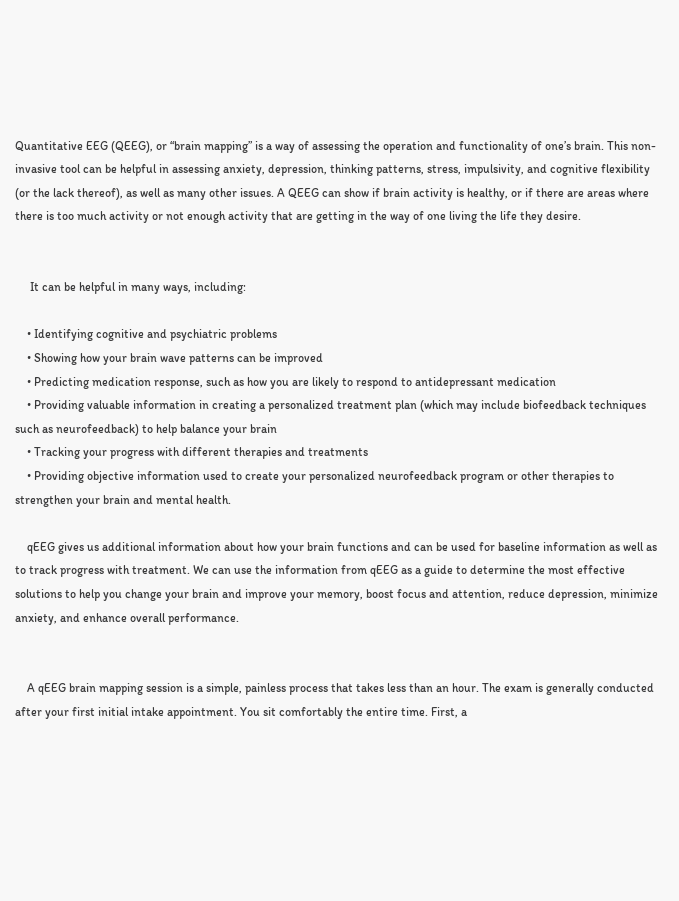Quantitative EEG (QEEG), or “brain mapping” is a way of assessing the operation and functionality of one’s brain. This non-invasive tool can be helpful in assessing anxiety, depression, thinking patterns, stress, impulsivity, and cognitive flexibility (or the lack thereof), as well as many other issues. A QEEG can show if brain activity is healthy, or if there are areas where there is too much activity or not enough activity that are getting in the way of one living the life they desire.


     It can be helpful in many ways, including:

    • Identifying cognitive and psychiatric problems
    • Showing how your brain wave patterns can be improved
    • Predicting medication response, such as how you are likely to respond to antidepressant medication
    • Providing valuable information in creating a personalized treatment plan (which may include biofeedback techniques such as neurofeedback) to help balance your brain
    • Tracking your progress with different therapies and treatments
    • Providing objective information used to create your personalized neurofeedback program or other therapies to strengthen your brain and mental health.

    qEEG gives us additional information about how your brain functions and can be used for baseline information as well as to track progress with treatment. We can use the information from qEEG as a guide to determine the most effective solutions to help you change your brain and improve your memory, boost focus and attention, reduce depression, minimize anxiety, and enhance overall performance.


    A qEEG brain mapping session is a simple, painless process that takes less than an hour. The exam is generally conducted after your first initial intake appointment. You sit comfortably the entire time. First, a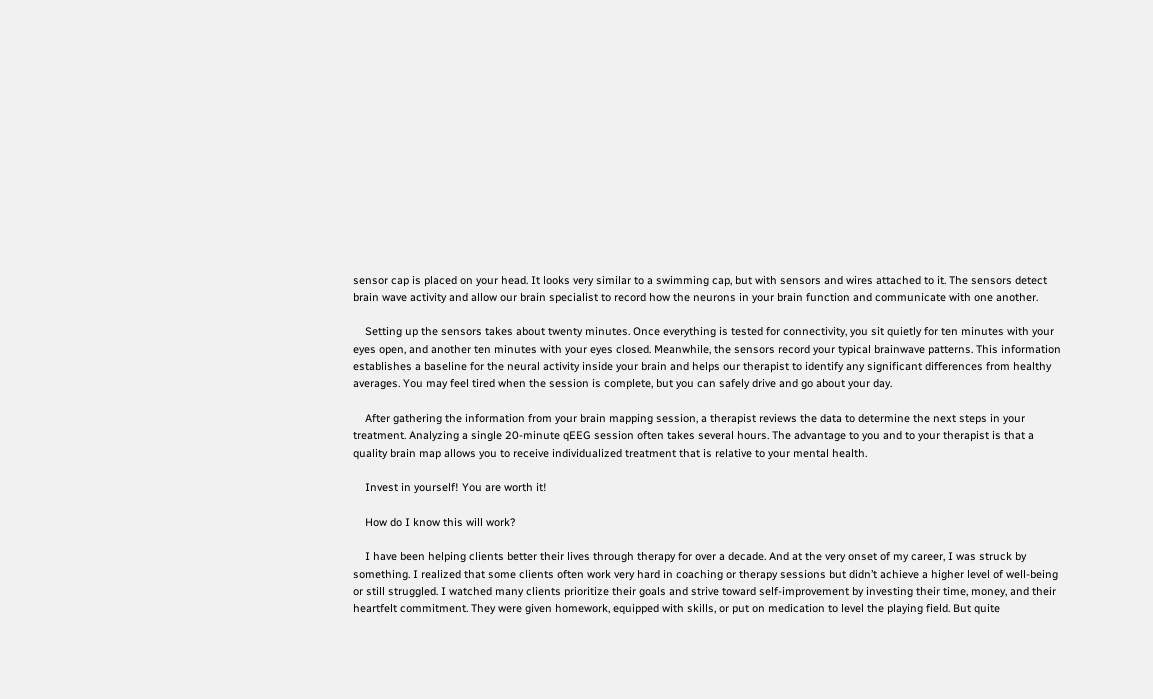sensor cap is placed on your head. It looks very similar to a swimming cap, but with sensors and wires attached to it. The sensors detect brain wave activity and allow our brain specialist to record how the neurons in your brain function and communicate with one another.

    Setting up the sensors takes about twenty minutes. Once everything is tested for connectivity, you sit quietly for ten minutes with your eyes open, and another ten minutes with your eyes closed. Meanwhile, the sensors record your typical brainwave patterns. This information establishes a baseline for the neural activity inside your brain and helps our therapist to identify any significant differences from healthy averages. You may feel tired when the session is complete, but you can safely drive and go about your day.

    After gathering the information from your brain mapping session, a therapist reviews the data to determine the next steps in your treatment. Analyzing a single 20-minute qEEG session often takes several hours. The advantage to you and to your therapist is that a quality brain map allows you to receive individualized treatment that is relative to your mental health.

    Invest in yourself! You are worth it!

    How do I know this will work?

    I have been helping clients better their lives through therapy for over a decade. And at the very onset of my career, I was struck by something. I realized that some clients often work very hard in coaching or therapy sessions but didn’t achieve a higher level of well-being or still struggled. I watched many clients prioritize their goals and strive toward self-improvement by investing their time, money, and their heartfelt commitment. They were given homework, equipped with skills, or put on medication to level the playing field. But quite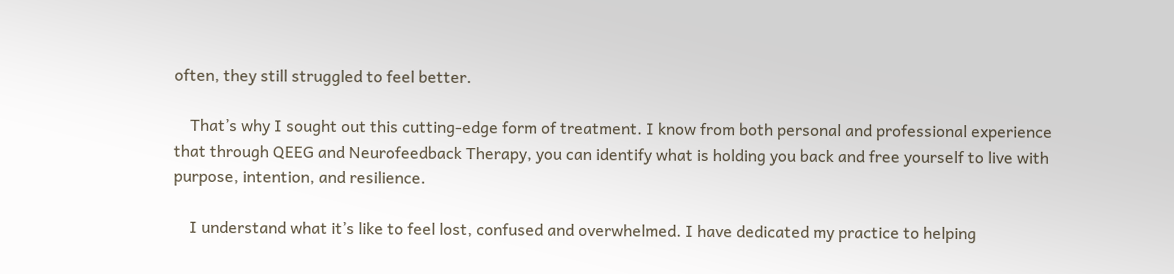often, they still struggled to feel better.

    That’s why I sought out this cutting-edge form of treatment. I know from both personal and professional experience that through QEEG and Neurofeedback Therapy, you can identify what is holding you back and free yourself to live with purpose, intention, and resilience.

    I understand what it’s like to feel lost, confused and overwhelmed. I have dedicated my practice to helping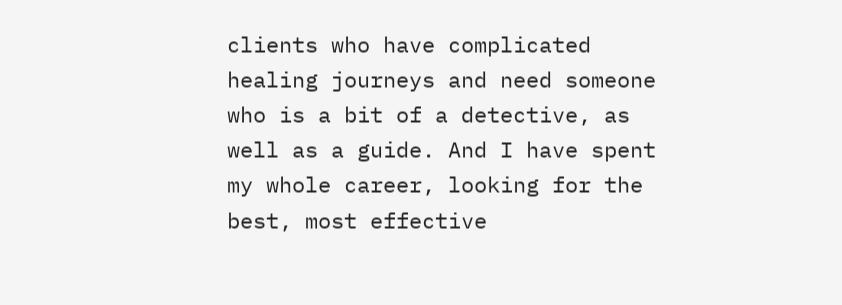clients who have complicated healing journeys and need someone who is a bit of a detective, as well as a guide. And I have spent my whole career, looking for the best, most effective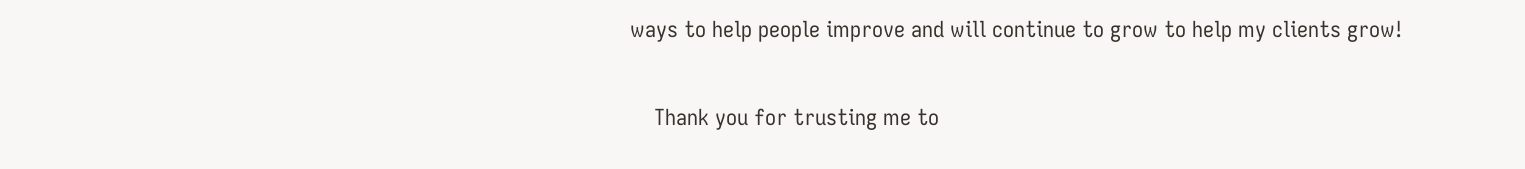ways to help people improve and will continue to grow to help my clients grow!

    Thank you for trusting me to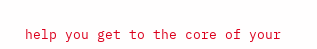help you get to the core of your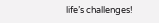life’s challenges!